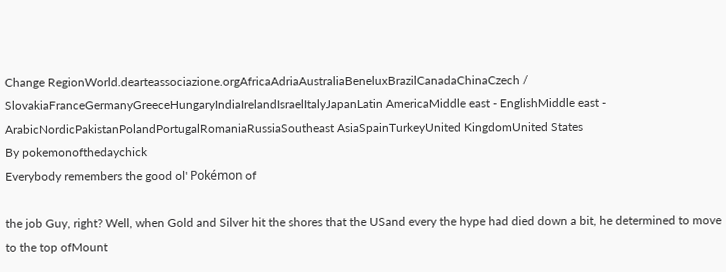Change RegionWorld.dearteassociazione.orgAfricaAdriaAustraliaBeneluxBrazilCanadaChinaCzech / SlovakiaFranceGermanyGreeceHungaryIndiaIrelandIsraelItalyJapanLatin AmericaMiddle east - EnglishMiddle east - ArabicNordicPakistanPolandPortugalRomaniaRussiaSoutheast AsiaSpainTurkeyUnited KingdomUnited States
By pokemonofthedaychick
Everybody remembers the good ol' Pokémon of

the job Guy, right? Well, when Gold and Silver hit the shores that the USand every the hype had died down a bit, he determined to move to the top ofMount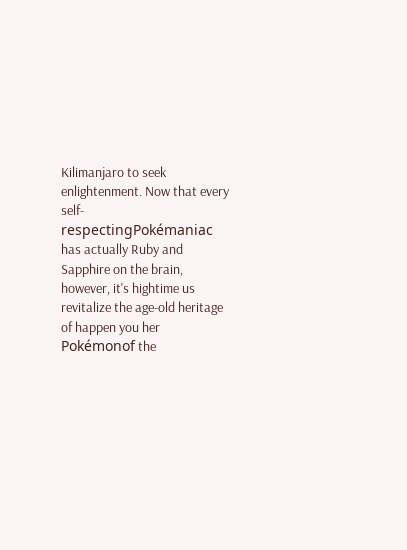Kilimanjaro to seek enlightenment. Now that every self-respectingPokémaniac has actually Ruby and Sapphire on the brain, however, it's hightime us revitalize the age-old heritage of happen you her Pokémonof the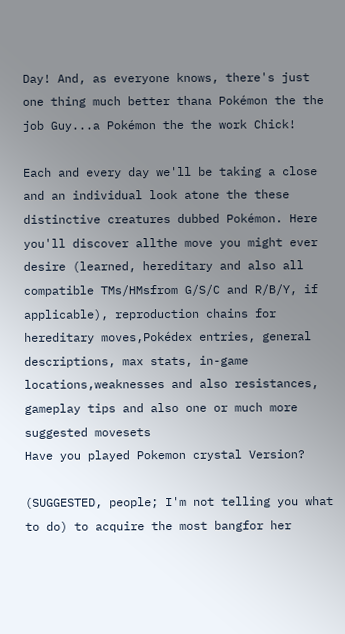Day! And, as everyone knows, there's just one thing much better thana Pokémon the the job Guy...a Pokémon the the work Chick!

Each and every day we'll be taking a close and an individual look atone the these distinctive creatures dubbed Pokémon. Here you'll discover allthe move you might ever desire (learned, hereditary and also all compatible TMs/HMsfrom G/S/C and R/B/Y, if applicable), reproduction chains for hereditary moves,Pokédex entries, general descriptions, max stats, in-game locations,weaknesses and also resistances, gameplay tips and also one or much more suggested movesets
Have you played Pokemon crystal Version?

(SUGGESTED, people; I'm not telling you what to do) to acquire the most bangfor her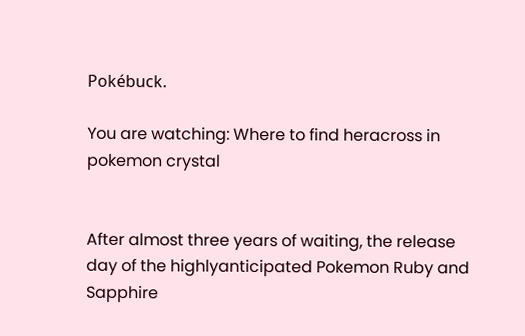Pokébuck.

You are watching: Where to find heracross in pokemon crystal


After almost three years of waiting, the release day of the highlyanticipated Pokemon Ruby and Sapphire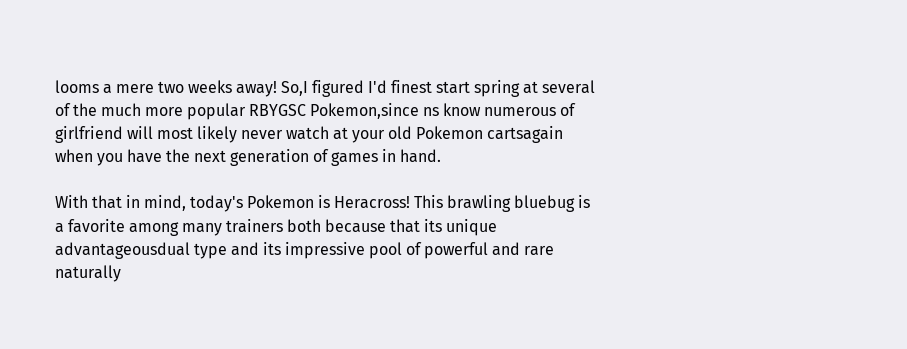looms a mere two weeks away! So,I figured I'd finest start spring at several of the much more popular RBYGSC Pokemon,since ns know numerous of girlfriend will most likely never watch at your old Pokemon cartsagain when you have the next generation of games in hand.

With that in mind, today's Pokemon is Heracross! This brawling bluebug is a favorite among many trainers both because that its unique advantageousdual type and its impressive pool of powerful and rare naturally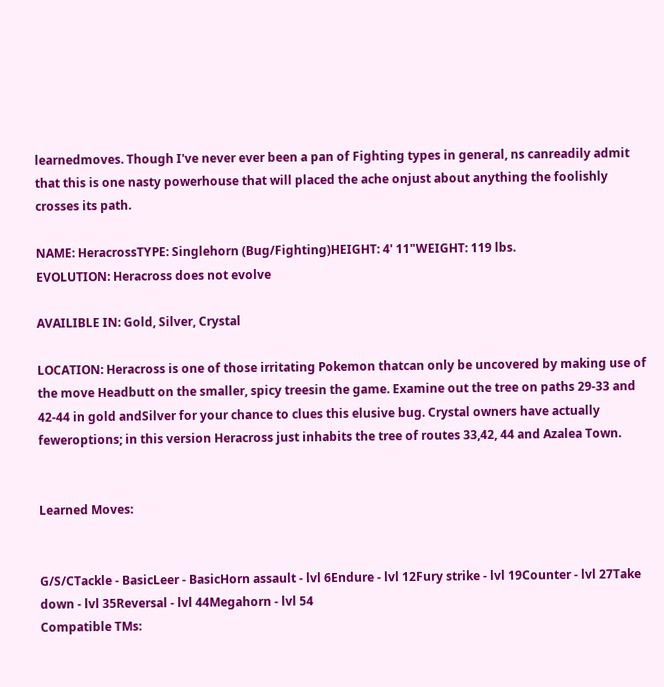learnedmoves. Though I've never ever been a pan of Fighting types in general, ns canreadily admit that this is one nasty powerhouse that will placed the ache onjust about anything the foolishly crosses its path.

NAME: HeracrossTYPE: Singlehorn (Bug/Fighting)HEIGHT: 4' 11"WEIGHT: 119 lbs.
EVOLUTION: Heracross does not evolve

AVAILIBLE IN: Gold, Silver, Crystal

LOCATION: Heracross is one of those irritating Pokemon thatcan only be uncovered by making use of the move Headbutt on the smaller, spicy treesin the game. Examine out the tree on paths 29-33 and 42-44 in gold andSilver for your chance to clues this elusive bug. Crystal owners have actually feweroptions; in this version Heracross just inhabits the tree of routes 33,42, 44 and Azalea Town.


Learned Moves:


G/S/CTackle - BasicLeer - BasicHorn assault - lvl 6Endure - lvl 12Fury strike - lvl 19Counter - lvl 27Take down - lvl 35Reversal - lvl 44Megahorn - lvl 54
Compatible TMs: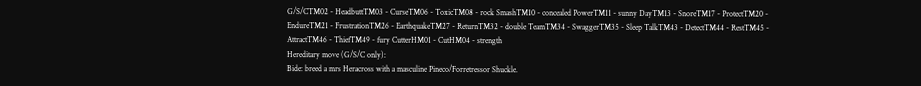G/S/CTM02 - HeadbuttTM03 - CurseTM06 - ToxicTM08 - rock SmashTM10 - concealed PowerTM11 - sunny DayTM13 - SnoreTM17 - ProtectTM20 - EndureTM21 - FrustrationTM26 - EarthquakeTM27 - ReturnTM32 - double TeamTM34 - SwaggerTM35 - Sleep TalkTM43 - DetectTM44 - RestTM45 - AttractTM46 - ThiefTM49 - fury CutterHM01 - CutHM04 - strength
Hereditary move (G/S/C only):
Bide: breed a mrs Heracross with a masculine Pineco/Forretressor Shuckle.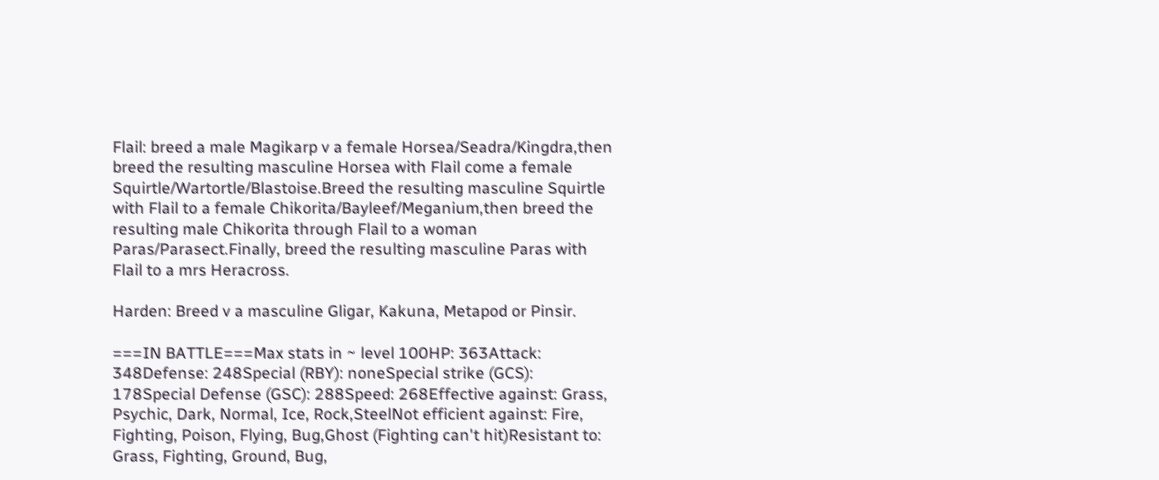Flail: breed a male Magikarp v a female Horsea/Seadra/Kingdra,then breed the resulting masculine Horsea with Flail come a female Squirtle/Wartortle/Blastoise.Breed the resulting masculine Squirtle with Flail to a female Chikorita/Bayleef/Meganium,then breed the resulting male Chikorita through Flail to a woman Paras/Parasect.Finally, breed the resulting masculine Paras with Flail to a mrs Heracross.

Harden: Breed v a masculine Gligar, Kakuna, Metapod or Pinsir.

===IN BATTLE===Max stats in ~ level 100HP: 363Attack: 348Defense: 248Special (RBY): noneSpecial strike (GCS): 178Special Defense (GSC): 288Speed: 268Effective against: Grass, Psychic, Dark, Normal, Ice, Rock,SteelNot efficient against: Fire, Fighting, Poison, Flying, Bug,Ghost (Fighting can't hit)Resistant to: Grass, Fighting, Ground, Bug,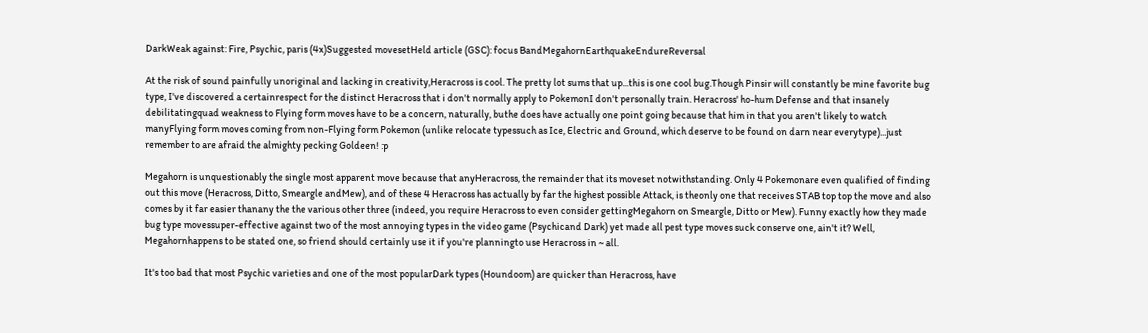DarkWeak against: Fire, Psychic, paris (4x)Suggested movesetHeld article (GSC): focus BandMegahornEarthquakeEndureReversal

At the risk of sound painfully unoriginal and lacking in creativity,Heracross is cool. The pretty lot sums that up...this is one cool bug.Though Pinsir will constantly be mine favorite bug type, I've discovered a certainrespect for the distinct Heracross that i don't normally apply to PokemonI don't personally train. Heracross' ho-hum Defense and that insanely debilitatingquad weakness to Flying form moves have to be a concern, naturally, buthe does have actually one point going because that him in that you aren't likely to watch manyFlying form moves coming from non-Flying form Pokemon (unlike relocate typessuch as Ice, Electric and Ground, which deserve to be found on darn near everytype)...just remember to are afraid the almighty pecking Goldeen! :p

Megahorn is unquestionably the single most apparent move because that anyHeracross, the remainder that its moveset notwithstanding. Only 4 Pokemonare even qualified of finding out this move (Heracross, Ditto, Smeargle andMew), and of these 4 Heracross has actually by far the highest possible Attack, is theonly one that receives STAB top top the move and also comes by it far easier thanany the the various other three (indeed, you require Heracross to even consider gettingMegahorn on Smeargle, Ditto or Mew). Funny exactly how they made bug type movessuper-effective against two of the most annoying types in the video game (Psychicand Dark) yet made all pest type moves suck conserve one, ain't it? Well, Megahornhappens to be stated one, so friend should certainly use it if you're planningto use Heracross in ~ all.

It's too bad that most Psychic varieties and one of the most popularDark types (Houndoom) are quicker than Heracross, have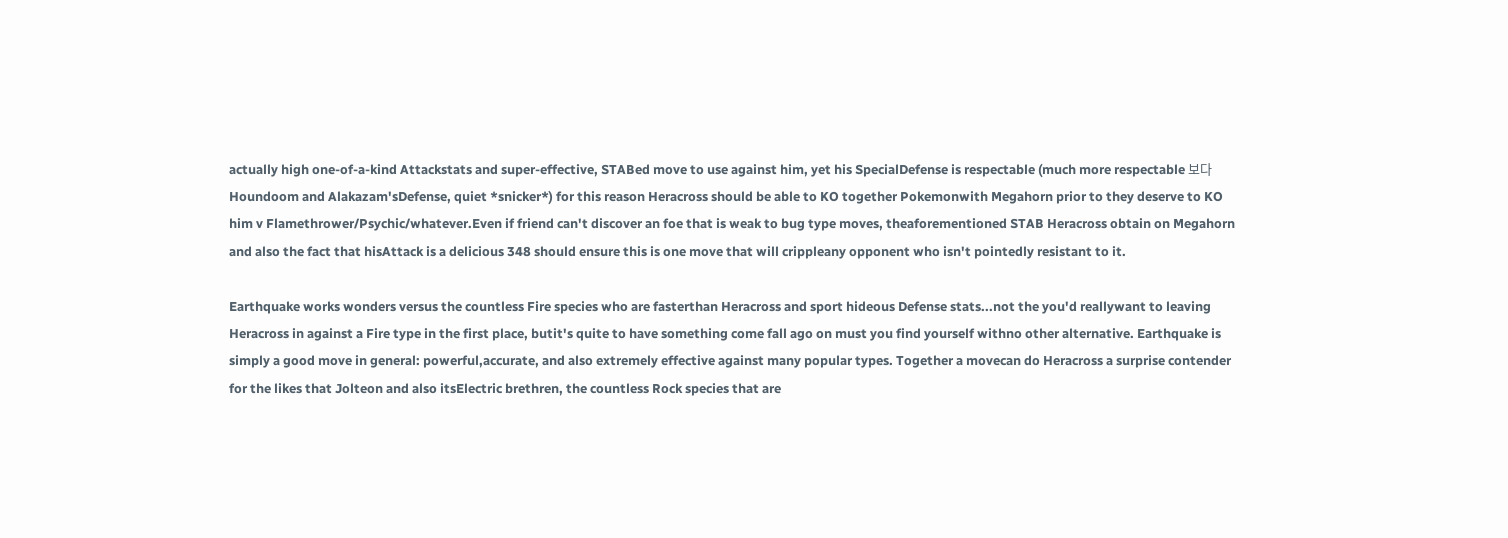actually high one-of-a-kind Attackstats and super-effective, STABed move to use against him, yet his SpecialDefense is respectable (much more respectable 보다 Houndoom and Alakazam'sDefense, quiet *snicker*) for this reason Heracross should be able to KO together Pokemonwith Megahorn prior to they deserve to KO him v Flamethrower/Psychic/whatever.Even if friend can't discover an foe that is weak to bug type moves, theaforementioned STAB Heracross obtain on Megahorn and also the fact that hisAttack is a delicious 348 should ensure this is one move that will crippleany opponent who isn't pointedly resistant to it.

Earthquake works wonders versus the countless Fire species who are fasterthan Heracross and sport hideous Defense stats...not the you'd reallywant to leaving Heracross in against a Fire type in the first place, butit's quite to have something come fall ago on must you find yourself withno other alternative. Earthquake is simply a good move in general: powerful,accurate, and also extremely effective against many popular types. Together a movecan do Heracross a surprise contender for the likes that Jolteon and also itsElectric brethren, the countless Rock species that are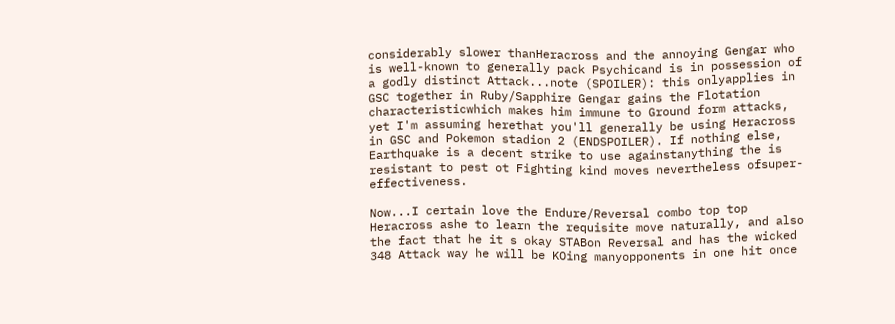considerably slower thanHeracross and the annoying Gengar who is well-known to generally pack Psychicand is in possession of a godly distinct Attack...note (SPOILER): this onlyapplies in GSC together in Ruby/Sapphire Gengar gains the Flotation characteristicwhich makes him immune to Ground form attacks, yet I'm assuming herethat you'll generally be using Heracross in GSC and Pokemon stadion 2 (ENDSPOILER). If nothing else, Earthquake is a decent strike to use againstanything the is resistant to pest ot Fighting kind moves nevertheless ofsuper-effectiveness.

Now...I certain love the Endure/Reversal combo top top Heracross ashe to learn the requisite move naturally, and also the fact that he it s okay STABon Reversal and has the wicked 348 Attack way he will be KOing manyopponents in one hit once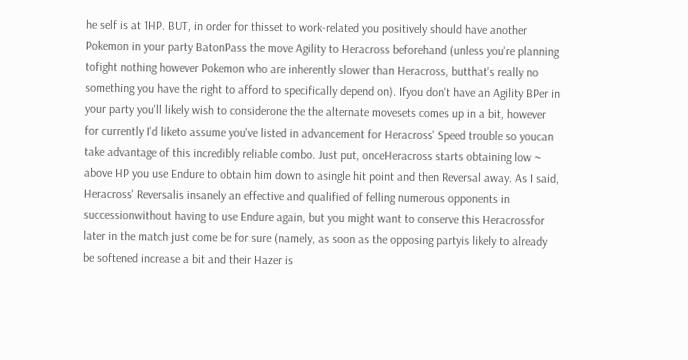he self is at 1HP. BUT, in order for thisset to work-related you positively should have another Pokemon in your party BatonPass the move Agility to Heracross beforehand (unless you're planning tofight nothing however Pokemon who are inherently slower than Heracross, butthat's really no something you have the right to afford to specifically depend on). Ifyou don't have an Agility BPer in your party you'll likely wish to considerone the the alternate movesets comes up in a bit, however for currently I'd liketo assume you've listed in advancement for Heracross' Speed trouble so youcan take advantage of this incredibly reliable combo. Just put, onceHeracross starts obtaining low ~ above HP you use Endure to obtain him down to asingle hit point and then Reversal away. As I said, Heracross' Reversalis insanely an effective and qualified of felling numerous opponents in successionwithout having to use Endure again, but you might want to conserve this Heracrossfor later in the match just come be for sure (namely, as soon as the opposing partyis likely to already be softened increase a bit and their Hazer is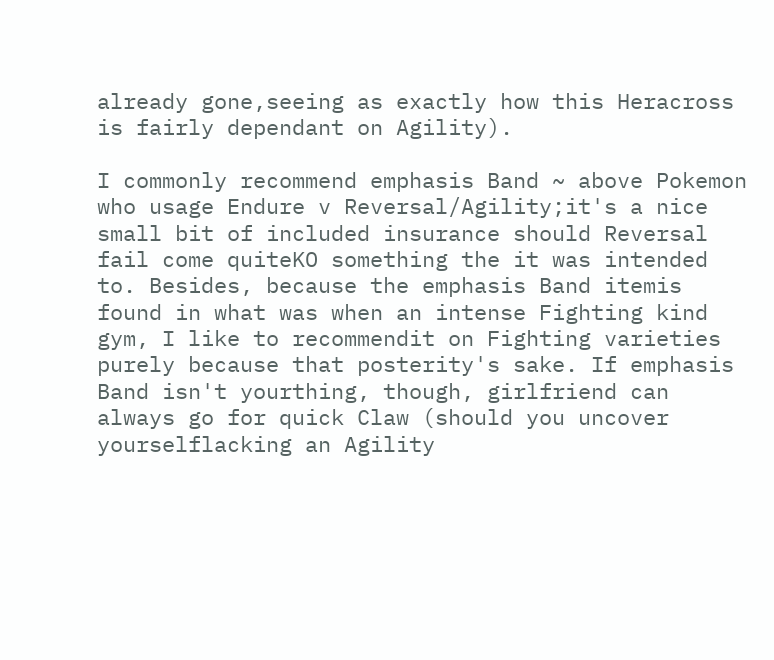already gone,seeing as exactly how this Heracross is fairly dependant on Agility).

I commonly recommend emphasis Band ~ above Pokemon who usage Endure v Reversal/Agility;it's a nice small bit of included insurance should Reversal fail come quiteKO something the it was intended to. Besides, because the emphasis Band itemis found in what was when an intense Fighting kind gym, I like to recommendit on Fighting varieties purely because that posterity's sake. If emphasis Band isn't yourthing, though, girlfriend can always go for quick Claw (should you uncover yourselflacking an Agility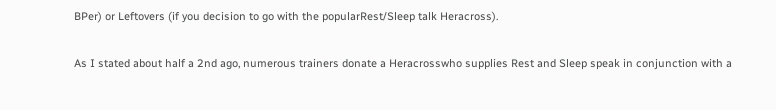BPer) or Leftovers (if you decision to go with the popularRest/Sleep talk Heracross).

As I stated about half a 2nd ago, numerous trainers donate a Heracrosswho supplies Rest and Sleep speak in conjunction with a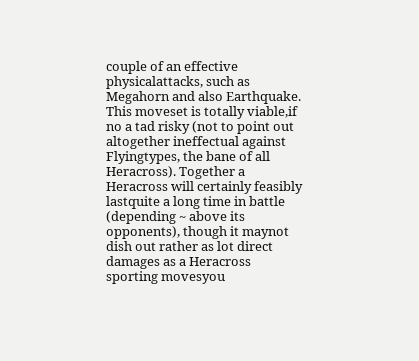couple of an effective physicalattacks, such as Megahorn and also Earthquake. This moveset is totally viable,if no a tad risky (not to point out altogether ineffectual against Flyingtypes, the bane of all Heracross). Together a Heracross will certainly feasibly lastquite a long time in battle (depending ~ above its opponents), though it maynot dish out rather as lot direct damages as a Heracross sporting movesyou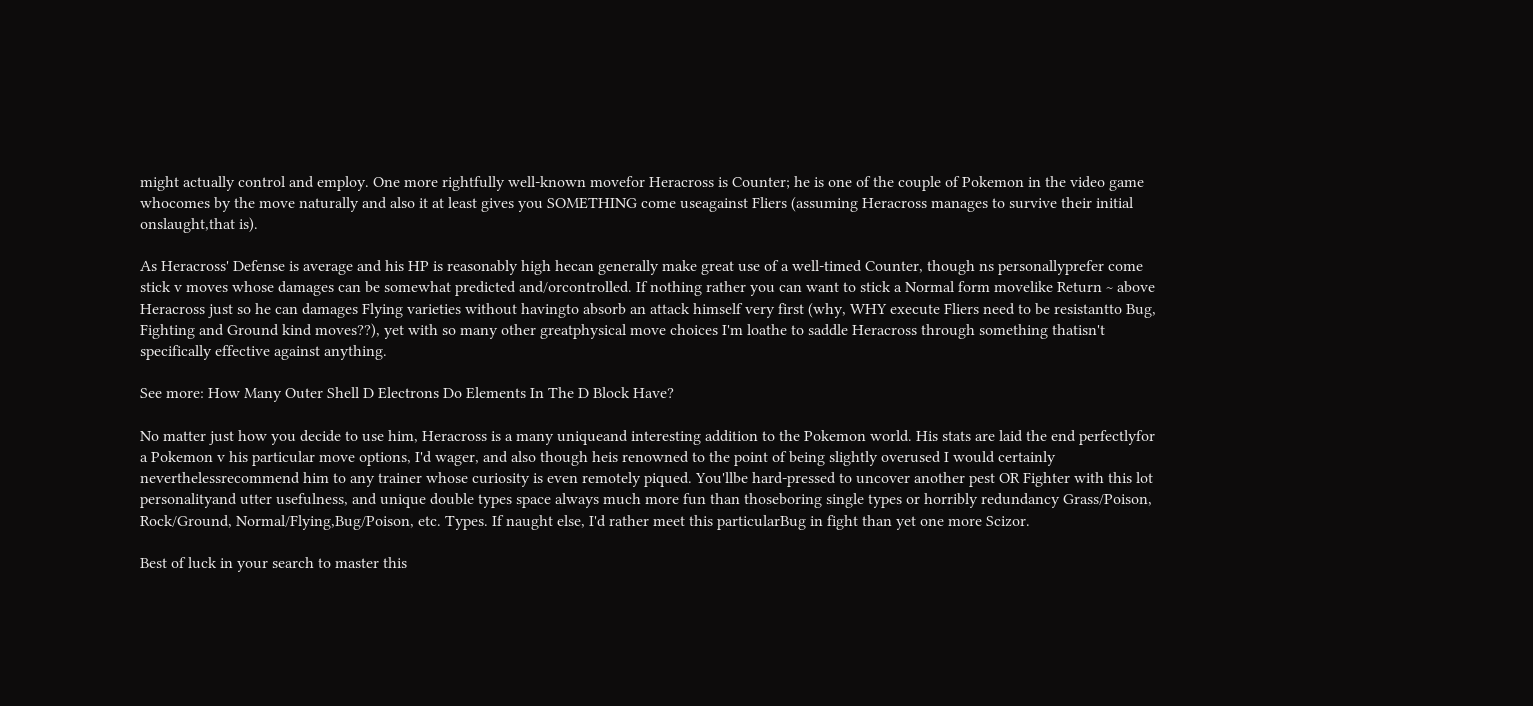might actually control and employ. One more rightfully well-known movefor Heracross is Counter; he is one of the couple of Pokemon in the video game whocomes by the move naturally and also it at least gives you SOMETHING come useagainst Fliers (assuming Heracross manages to survive their initial onslaught,that is).

As Heracross' Defense is average and his HP is reasonably high hecan generally make great use of a well-timed Counter, though ns personallyprefer come stick v moves whose damages can be somewhat predicted and/orcontrolled. If nothing rather you can want to stick a Normal form movelike Return ~ above Heracross just so he can damages Flying varieties without havingto absorb an attack himself very first (why, WHY execute Fliers need to be resistantto Bug, Fighting and Ground kind moves??), yet with so many other greatphysical move choices I'm loathe to saddle Heracross through something thatisn't specifically effective against anything.

See more: How Many Outer Shell D Electrons Do Elements In The D Block Have?

No matter just how you decide to use him, Heracross is a many uniqueand interesting addition to the Pokemon world. His stats are laid the end perfectlyfor a Pokemon v his particular move options, I'd wager, and also though heis renowned to the point of being slightly overused I would certainly neverthelessrecommend him to any trainer whose curiosity is even remotely piqued. You'llbe hard-pressed to uncover another pest OR Fighter with this lot personalityand utter usefulness, and unique double types space always much more fun than thoseboring single types or horribly redundancy Grass/Poison, Rock/Ground, Normal/Flying,Bug/Poison, etc. Types. If naught else, I'd rather meet this particularBug in fight than yet one more Scizor.

Best of luck in your search to master this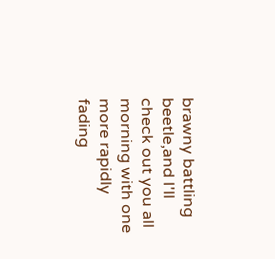brawny battling beetle,and I'll check out you all morning with one more rapidly fading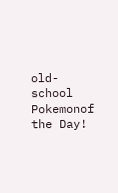old-school Pokemonof the Day!